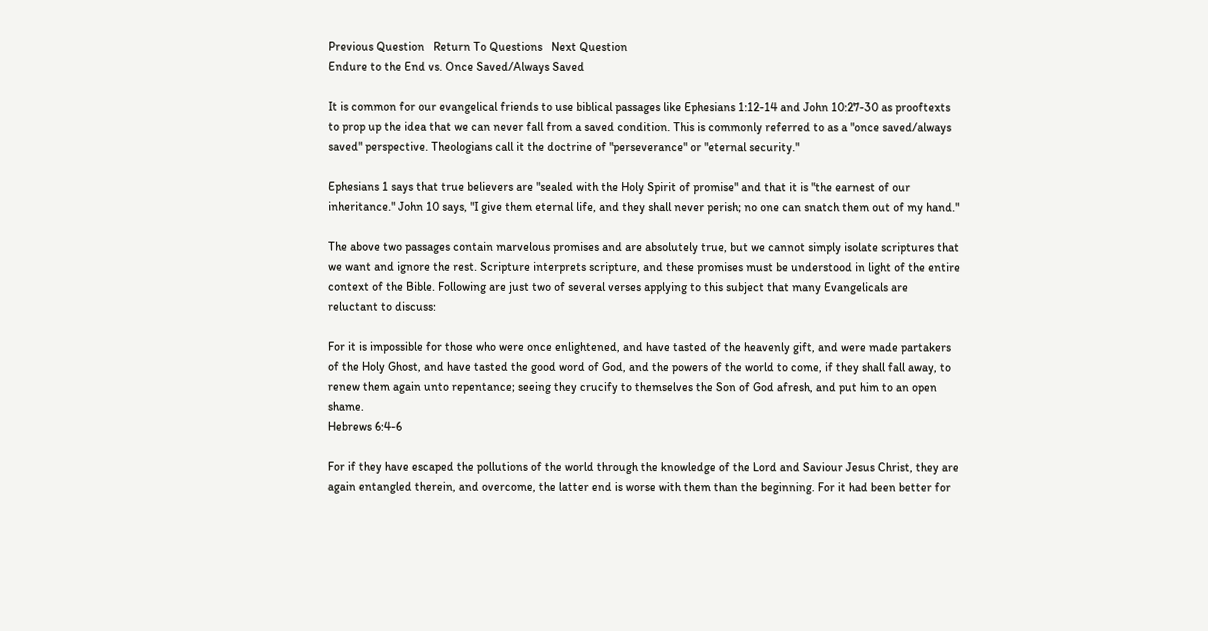Previous Question   Return To Questions   Next Question
Endure to the End vs. Once Saved/Always Saved

It is common for our evangelical friends to use biblical passages like Ephesians 1:12-14 and John 10:27-30 as prooftexts to prop up the idea that we can never fall from a saved condition. This is commonly referred to as a "once saved/always saved" perspective. Theologians call it the doctrine of "perseverance" or "eternal security."

Ephesians 1 says that true believers are "sealed with the Holy Spirit of promise" and that it is "the earnest of our inheritance." John 10 says, "I give them eternal life, and they shall never perish; no one can snatch them out of my hand."

The above two passages contain marvelous promises and are absolutely true, but we cannot simply isolate scriptures that we want and ignore the rest. Scripture interprets scripture, and these promises must be understood in light of the entire context of the Bible. Following are just two of several verses applying to this subject that many Evangelicals are reluctant to discuss:

For it is impossible for those who were once enlightened, and have tasted of the heavenly gift, and were made partakers of the Holy Ghost, and have tasted the good word of God, and the powers of the world to come, if they shall fall away, to renew them again unto repentance; seeing they crucify to themselves the Son of God afresh, and put him to an open shame.
Hebrews 6:4-6

For if they have escaped the pollutions of the world through the knowledge of the Lord and Saviour Jesus Christ, they are again entangled therein, and overcome, the latter end is worse with them than the beginning. For it had been better for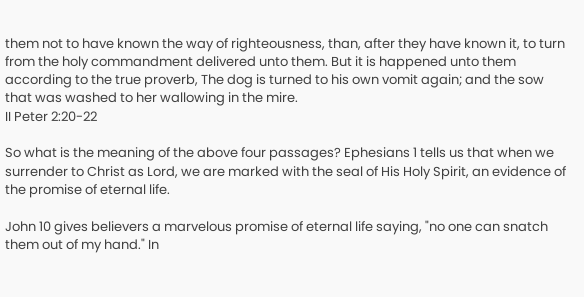them not to have known the way of righteousness, than, after they have known it, to turn from the holy commandment delivered unto them. But it is happened unto them according to the true proverb, The dog is turned to his own vomit again; and the sow that was washed to her wallowing in the mire.
II Peter 2:20-22

So what is the meaning of the above four passages? Ephesians 1 tells us that when we surrender to Christ as Lord, we are marked with the seal of His Holy Spirit, an evidence of the promise of eternal life.

John 10 gives believers a marvelous promise of eternal life saying, "no one can snatch them out of my hand." In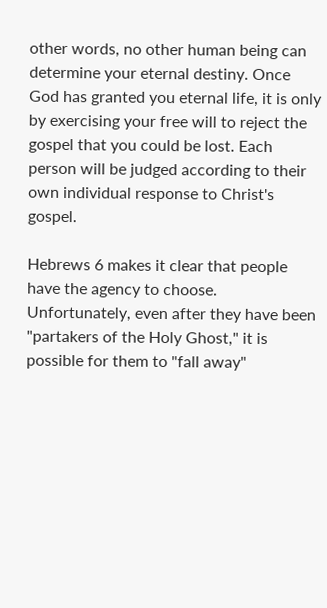other words, no other human being can determine your eternal destiny. Once God has granted you eternal life, it is only by exercising your free will to reject the gospel that you could be lost. Each person will be judged according to their own individual response to Christ's gospel.

Hebrews 6 makes it clear that people have the agency to choose. Unfortunately, even after they have been "partakers of the Holy Ghost," it is possible for them to "fall away"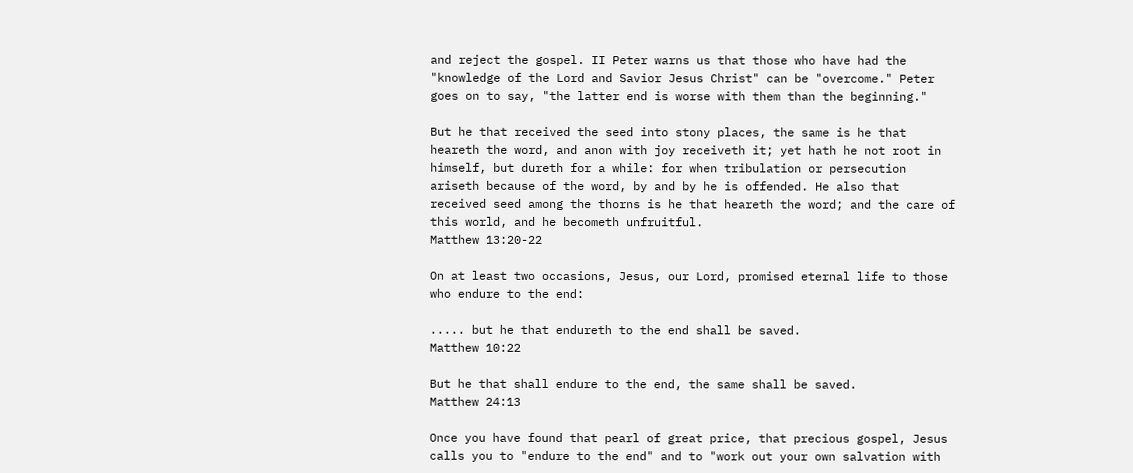and reject the gospel. II Peter warns us that those who have had the "knowledge of the Lord and Savior Jesus Christ" can be "overcome." Peter goes on to say, "the latter end is worse with them than the beginning."

But he that received the seed into stony places, the same is he that heareth the word, and anon with joy receiveth it; yet hath he not root in himself, but dureth for a while: for when tribulation or persecution ariseth because of the word, by and by he is offended. He also that received seed among the thorns is he that heareth the word; and the care of this world, and he becometh unfruitful.
Matthew 13:20-22

On at least two occasions, Jesus, our Lord, promised eternal life to those who endure to the end:

..... but he that endureth to the end shall be saved.
Matthew 10:22

But he that shall endure to the end, the same shall be saved.
Matthew 24:13

Once you have found that pearl of great price, that precious gospel, Jesus calls you to "endure to the end" and to "work out your own salvation with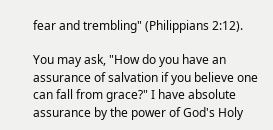fear and trembling" (Philippians 2:12).

You may ask, "How do you have an assurance of salvation if you believe one can fall from grace?" I have absolute assurance by the power of God's Holy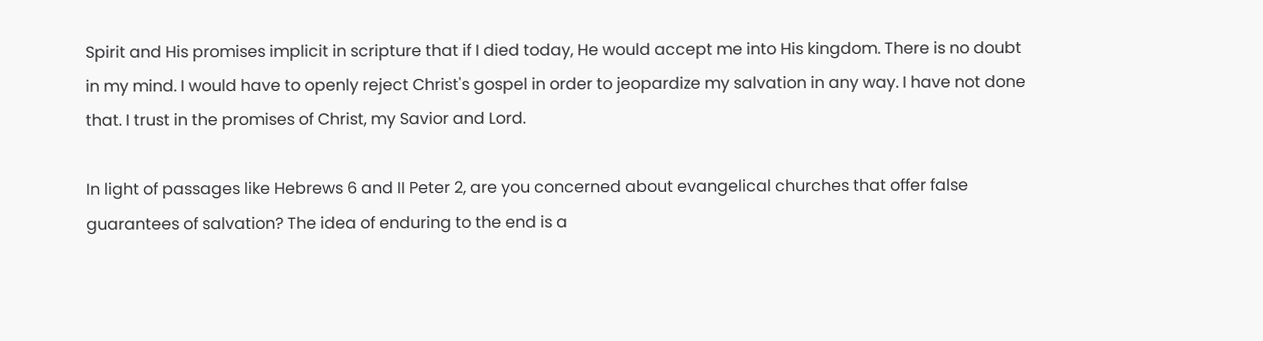Spirit and His promises implicit in scripture that if I died today, He would accept me into His kingdom. There is no doubt in my mind. I would have to openly reject Christ's gospel in order to jeopardize my salvation in any way. I have not done that. I trust in the promises of Christ, my Savior and Lord.

In light of passages like Hebrews 6 and II Peter 2, are you concerned about evangelical churches that offer false guarantees of salvation? The idea of enduring to the end is a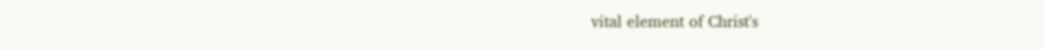vital element of Christ's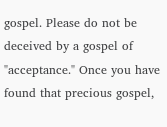gospel. Please do not be deceived by a gospel of "acceptance." Once you have found that precious gospel,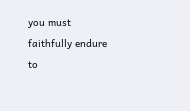you must faithfully endure to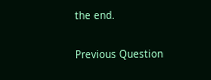the end.

Previous Question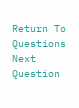Return To Questions   Next Question